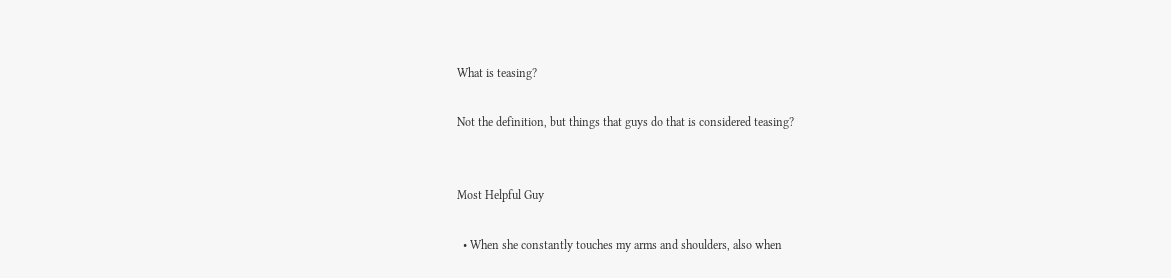What is teasing?

Not the definition, but things that guys do that is considered teasing?


Most Helpful Guy

  • When she constantly touches my arms and shoulders, also when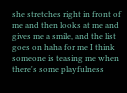she stretches right in front of me and then looks at me and gives me a smile, and the list goes on haha for me I think someone is teasing me when there's some playfulness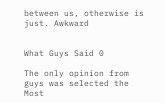between us, otherwise is just. Awkward


What Guys Said 0

The only opinion from guys was selected the Most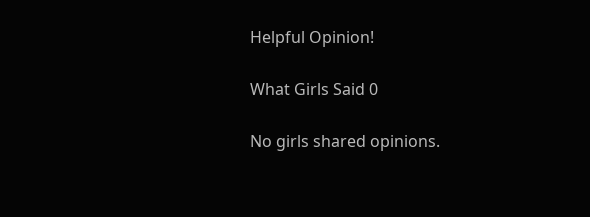Helpful Opinion!

What Girls Said 0

No girls shared opinions.